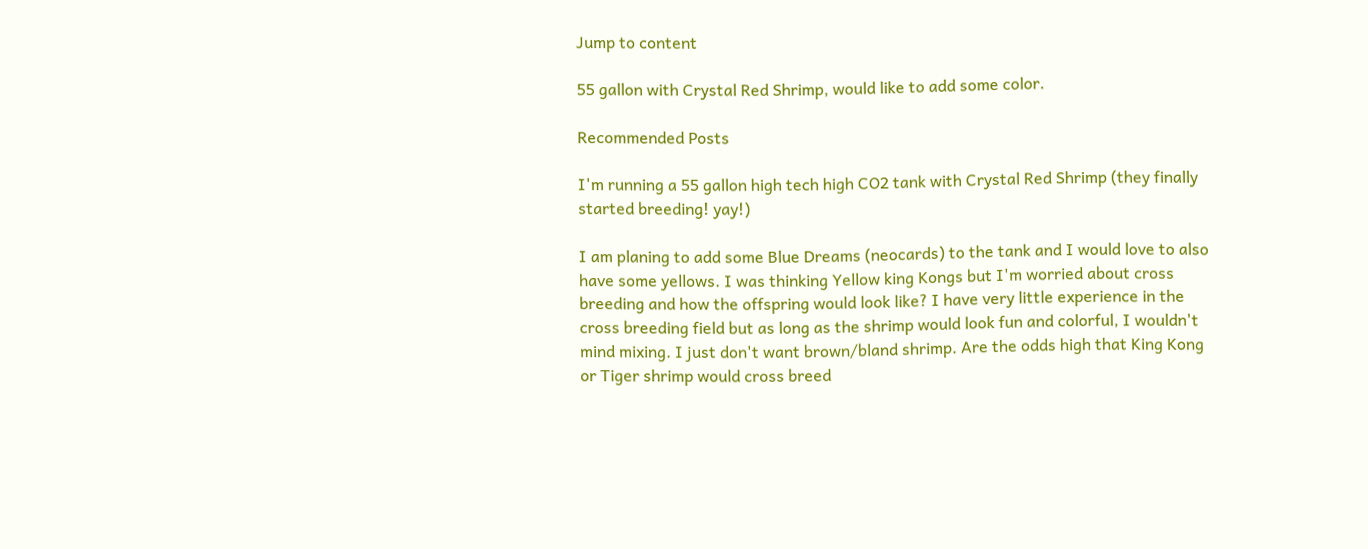Jump to content

55 gallon with Crystal Red Shrimp, would like to add some color.

Recommended Posts

I'm running a 55 gallon high tech high CO2 tank with Crystal Red Shrimp (they finally started breeding! yay!)

I am planing to add some Blue Dreams (neocards) to the tank and I would love to also have some yellows. I was thinking Yellow king Kongs but I'm worried about cross breeding and how the offspring would look like? I have very little experience in the cross breeding field but as long as the shrimp would look fun and colorful, I wouldn't mind mixing. I just don't want brown/bland shrimp. Are the odds high that King Kong or Tiger shrimp would cross breed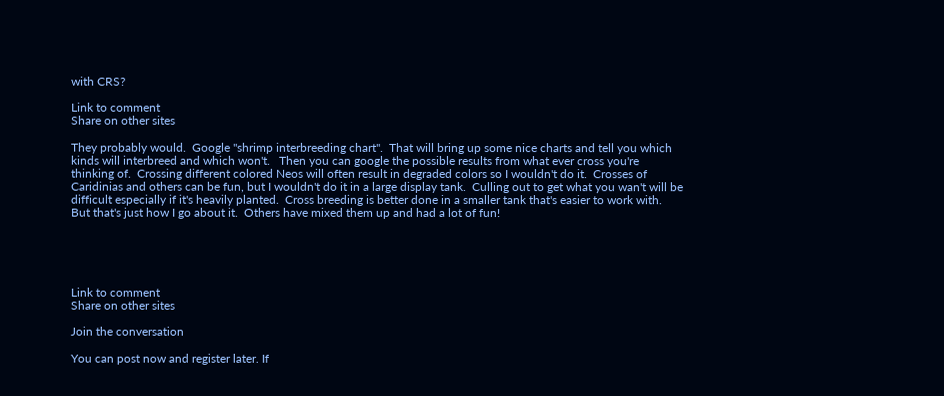with CRS?

Link to comment
Share on other sites

They probably would.  Google "shrimp interbreeding chart".  That will bring up some nice charts and tell you which kinds will interbreed and which won't.   Then you can google the possible results from what ever cross you're thinking of.  Crossing different colored Neos will often result in degraded colors so I wouldn't do it.  Crosses of Caridinias and others can be fun, but I wouldn't do it in a large display tank.  Culling out to get what you wan't will be difficult especially if it's heavily planted.  Cross breeding is better done in a smaller tank that's easier to work with.  But that's just how I go about it.  Others have mixed them up and had a lot of fun!





Link to comment
Share on other sites

Join the conversation

You can post now and register later. If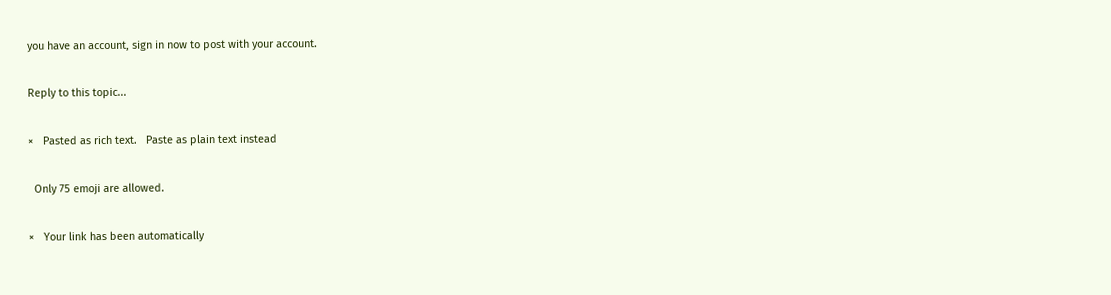you have an account, sign in now to post with your account.

Reply to this topic...

×   Pasted as rich text.   Paste as plain text instead

  Only 75 emoji are allowed.

×   Your link has been automatically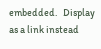embedded.   Display as a link instead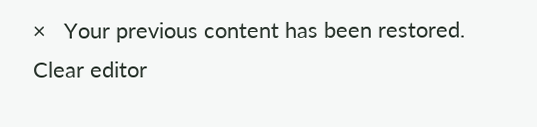×   Your previous content has been restored.   Clear editor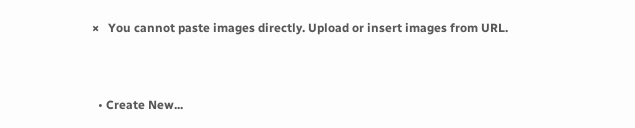×   You cannot paste images directly. Upload or insert images from URL.


  • Create New...